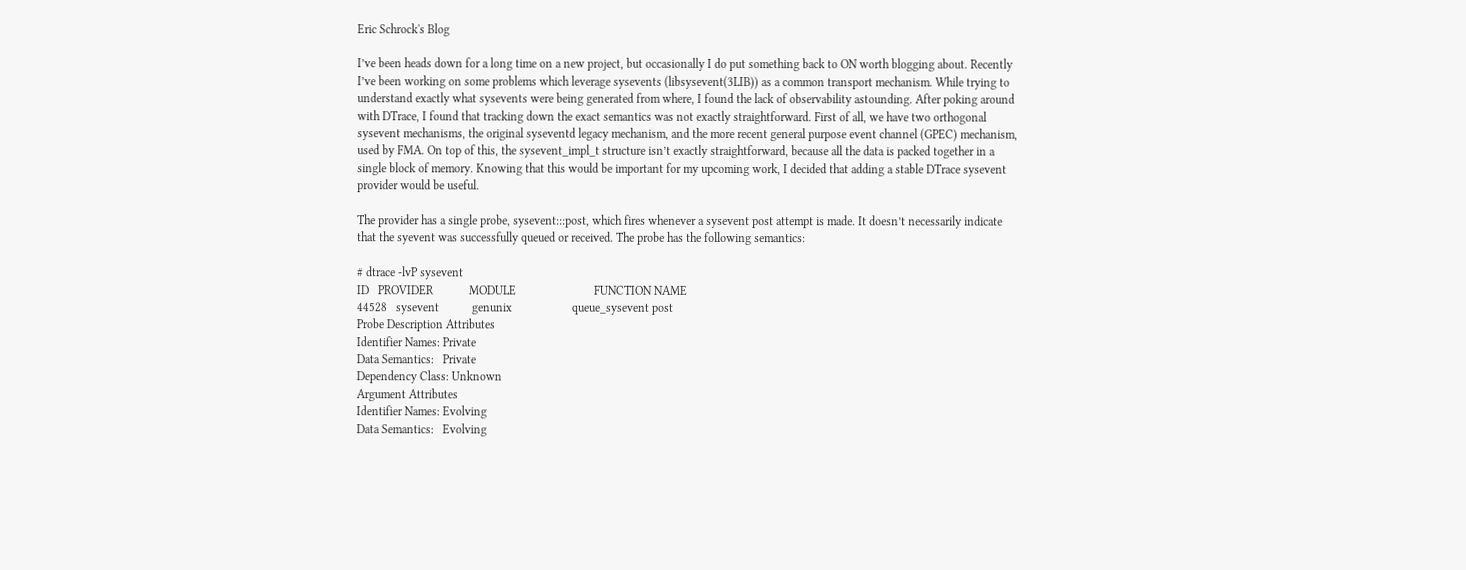Eric Schrock's Blog

I’ve been heads down for a long time on a new project, but occasionally I do put something back to ON worth blogging about. Recently I’ve been working on some problems which leverage sysevents (libsysevent(3LIB)) as a common transport mechanism. While trying to understand exactly what sysevents were being generated from where, I found the lack of observability astounding. After poking around with DTrace, I found that tracking down the exact semantics was not exactly straightforward. First of all, we have two orthogonal sysevent mechanisms, the original syseventd legacy mechanism, and the more recent general purpose event channel (GPEC) mechanism, used by FMA. On top of this, the sysevent_impl_t structure isn’t exactly straightforward, because all the data is packed together in a single block of memory. Knowing that this would be important for my upcoming work, I decided that adding a stable DTrace sysevent provider would be useful.

The provider has a single probe, sysevent:::post, which fires whenever a sysevent post attempt is made. It doesn’t necessarily indicate that the syevent was successfully queued or received. The probe has the following semantics:

# dtrace -lvP sysevent
ID   PROVIDER            MODULE                          FUNCTION NAME
44528   sysevent           genunix                    queue_sysevent post
Probe Description Attributes
Identifier Names: Private
Data Semantics:   Private
Dependency Class: Unknown
Argument Attributes
Identifier Names: Evolving
Data Semantics:   Evolving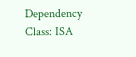Dependency Class: ISA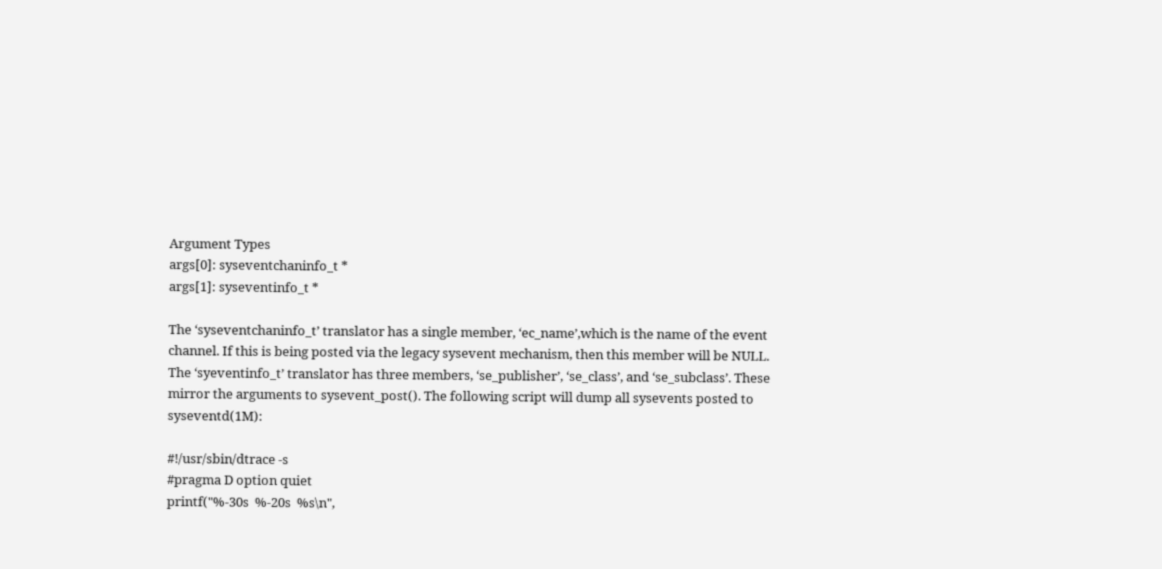Argument Types
args[0]: syseventchaninfo_t *
args[1]: syseventinfo_t *

The ‘syseventchaninfo_t’ translator has a single member, ‘ec_name’,which is the name of the event channel. If this is being posted via the legacy sysevent mechanism, then this member will be NULL. The ‘syeventinfo_t’ translator has three members, ‘se_publisher’, ‘se_class’, and ‘se_subclass’. These mirror the arguments to sysevent_post(). The following script will dump all sysevents posted to syseventd(1M):

#!/usr/sbin/dtrace -s
#pragma D option quiet
printf("%-30s  %-20s  %s\n",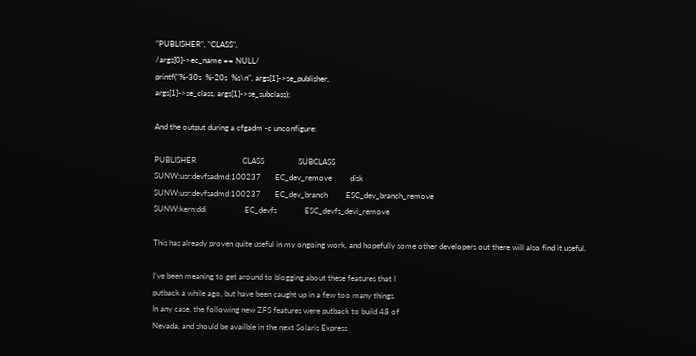"PUBLISHER", "CLASS",
/args[0]->ec_name == NULL/
printf("%-30s  %-20s  %s\n", args[1]->se_publisher,
args[1]->se_class, args[1]->se_subclass);

And the output during a cfgadm -c unconfigure:

PUBLISHER                       CLASS                 SUBCLASS
SUNW:usr:devfsadmd:100237       EC_dev_remove         disk
SUNW:usr:devfsadmd:100237       EC_dev_branch         ESC_dev_branch_remove
SUNW:kern:ddi                   EC_devfs              ESC_devfs_devi_remove

This has already proven quite useful in my ongoing work, and hopefully some other developers out there will also find it useful.

I’ve been meaning to get around to blogging about these features that I
putback a while ago, but have been caught up in a few too many things.
In any case, the following new ZFS features were putback to build 48 of
Nevada, and should be availble in the next Solaris Express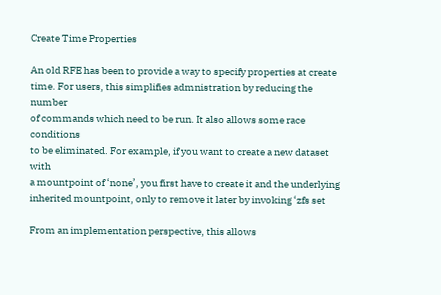Create Time Properties

An old RFE has been to provide a way to specify properties at create
time. For users, this simplifies admnistration by reducing the number
of commands which need to be run. It also allows some race conditions
to be eliminated. For example, if you want to create a new dataset with
a mountpoint of ‘none’, you first have to create it and the underlying
inherited mountpoint, only to remove it later by invoking ‘zfs set

From an implementation perspective, this allows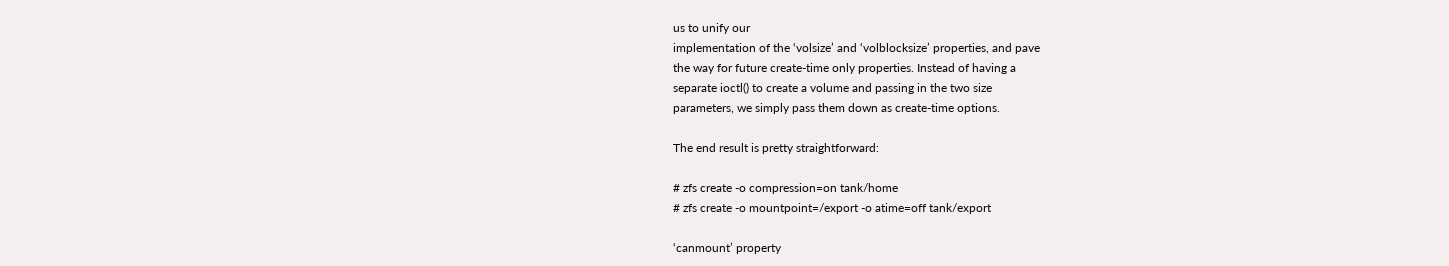us to unify our
implementation of the ‘volsize’ and ‘volblocksize’ properties, and pave
the way for future create-time only properties. Instead of having a
separate ioctl() to create a volume and passing in the two size
parameters, we simply pass them down as create-time options.

The end result is pretty straightforward:

# zfs create -o compression=on tank/home
# zfs create -o mountpoint=/export -o atime=off tank/export

‘canmount’ property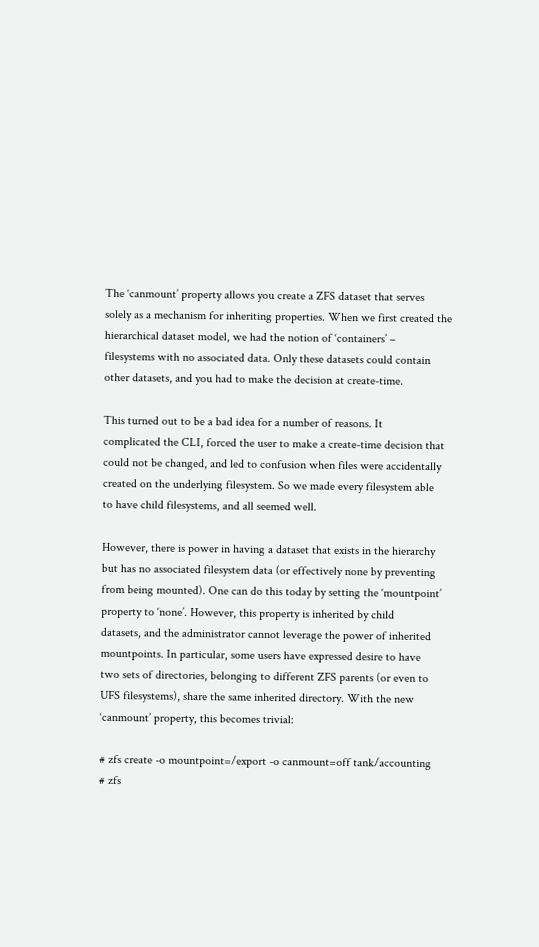The ‘canmount’ property allows you create a ZFS dataset that serves
solely as a mechanism for inheriting properties. When we first created the
hierarchical dataset model, we had the notion of ‘containers’ –
filesystems with no associated data. Only these datasets could contain
other datasets, and you had to make the decision at create-time.

This turned out to be a bad idea for a number of reasons. It
complicated the CLI, forced the user to make a create-time decision that
could not be changed, and led to confusion when files were accidentally
created on the underlying filesystem. So we made every filesystem able
to have child filesystems, and all seemed well.

However, there is power in having a dataset that exists in the hierarchy
but has no associated filesystem data (or effectively none by preventing
from being mounted). One can do this today by setting the ‘mountpoint’
property to ‘none’. However, this property is inherited by child
datasets, and the administrator cannot leverage the power of inherited
mountpoints. In particular, some users have expressed desire to have
two sets of directories, belonging to different ZFS parents (or even to
UFS filesystems), share the same inherited directory. With the new
‘canmount’ property, this becomes trivial:

# zfs create -o mountpoint=/export -o canmount=off tank/accounting
# zfs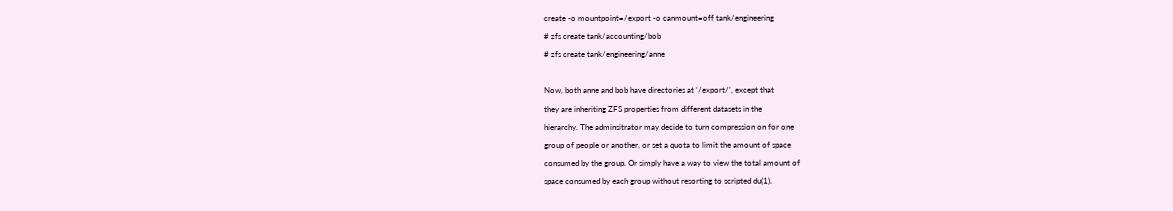create -o mountpoint=/export -o canmount=off tank/engineering
# zfs create tank/accounting/bob
# zfs create tank/engineering/anne

Now, both anne and bob have directories at ‘/export/’, except that
they are inheriting ZFS properties from different datasets in the
hierarchy. The adminsitrator may decide to turn compression on for one
group of people or another, or set a quota to limit the amount of space
consumed by the group. Or simply have a way to view the total amount of
space consumed by each group without resorting to scripted du(1).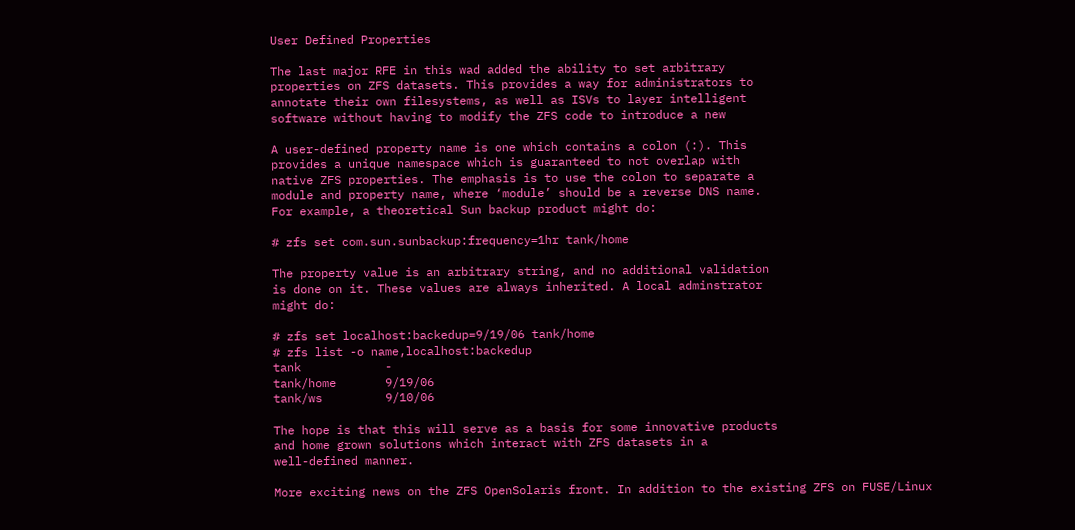User Defined Properties

The last major RFE in this wad added the ability to set arbitrary
properties on ZFS datasets. This provides a way for administrators to
annotate their own filesystems, as well as ISVs to layer intelligent
software without having to modify the ZFS code to introduce a new

A user-defined property name is one which contains a colon (:). This
provides a unique namespace which is guaranteed to not overlap with
native ZFS properties. The emphasis is to use the colon to separate a
module and property name, where ‘module’ should be a reverse DNS name.
For example, a theoretical Sun backup product might do:

# zfs set com.sun.sunbackup:frequency=1hr tank/home

The property value is an arbitrary string, and no additional validation
is done on it. These values are always inherited. A local adminstrator
might do:

# zfs set localhost:backedup=9/19/06 tank/home
# zfs list -o name,localhost:backedup
tank            -
tank/home       9/19/06
tank/ws         9/10/06

The hope is that this will serve as a basis for some innovative products
and home grown solutions which interact with ZFS datasets in a
well-defined manner.

More exciting news on the ZFS OpenSolaris front. In addition to the existing ZFS on FUSE/Linux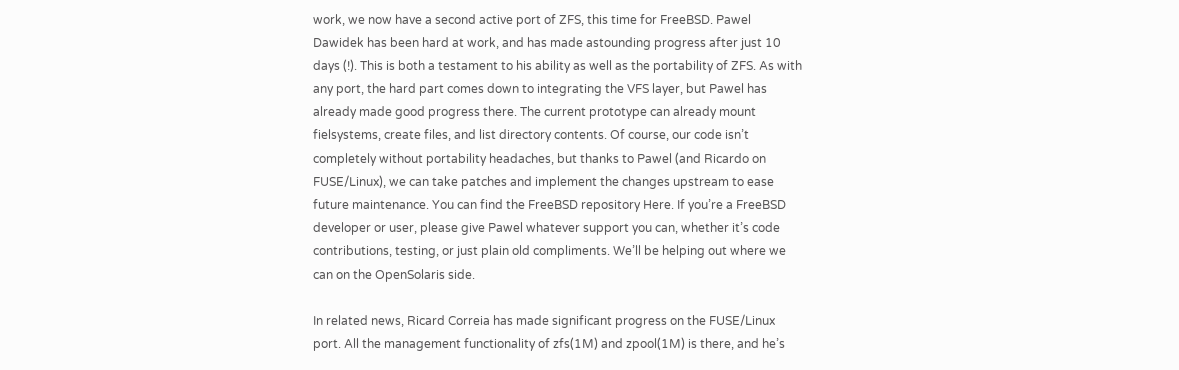work, we now have a second active port of ZFS, this time for FreeBSD. Pawel Dawidek has been hard at work, and has made astounding progress after just 10 days (!). This is both a testament to his ability as well as the portability of ZFS. As with any port, the hard part comes down to integrating the VFS layer, but Pawel has already made good progress there. The current prototype can already mount fielsystems, create files, and list directory contents. Of course, our code isn’t completely without portability headaches, but thanks to Pawel (and Ricardo on FUSE/Linux), we can take patches and implement the changes upstream to ease future maintenance. You can find the FreeBSD repository Here. If you’re a FreeBSD developer or user, please give Pawel whatever support you can, whether it’s code contributions, testing, or just plain old compliments. We’ll be helping out where we can on the OpenSolaris side.

In related news, Ricard Correia has made significant progress on the FUSE/Linux port. All the management functionality of zfs(1M) and zpool(1M) is there, and he’s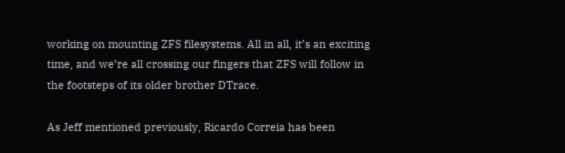working on mounting ZFS filesystems. All in all, it’s an exciting time, and we’re all crossing our fingers that ZFS will follow in the footsteps of its older brother DTrace.

As Jeff mentioned previously, Ricardo Correia has been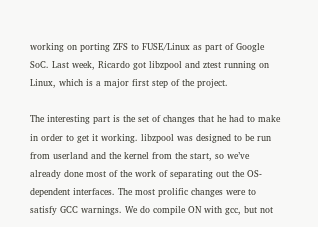working on porting ZFS to FUSE/Linux as part of Google SoC. Last week, Ricardo got libzpool and ztest running on Linux, which is a major first step of the project.

The interesting part is the set of changes that he had to make in order to get it working. libzpool was designed to be run from userland and the kernel from the start, so we’ve already done most of the work of separating out the OS-dependent interfaces. The most prolific changes were to satisfy GCC warnings. We do compile ON with gcc, but not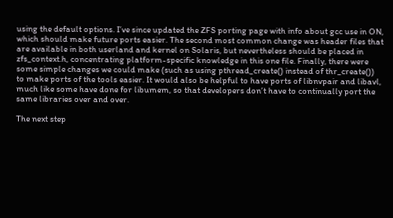using the default options. I’ve since updated the ZFS porting page with info about gcc use in ON, which should make future ports easier. The second most common change was header files that are available in both userland and kernel on Solaris, but nevertheless should be placed in zfs_context.h, concentrating platform-specific knowledge in this one file. Finally, there were some simple changes we could make (such as using pthread_create() instead of thr_create()) to make ports of the tools easier. It would also be helpful to have ports of libnvpair and libavl, much like some have done for libumem, so that developers don’t have to continually port the same libraries over and over.

The next step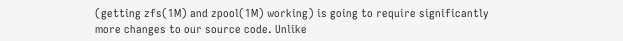(getting zfs(1M) and zpool(1M) working) is going to require significantly more changes to our source code. Unlike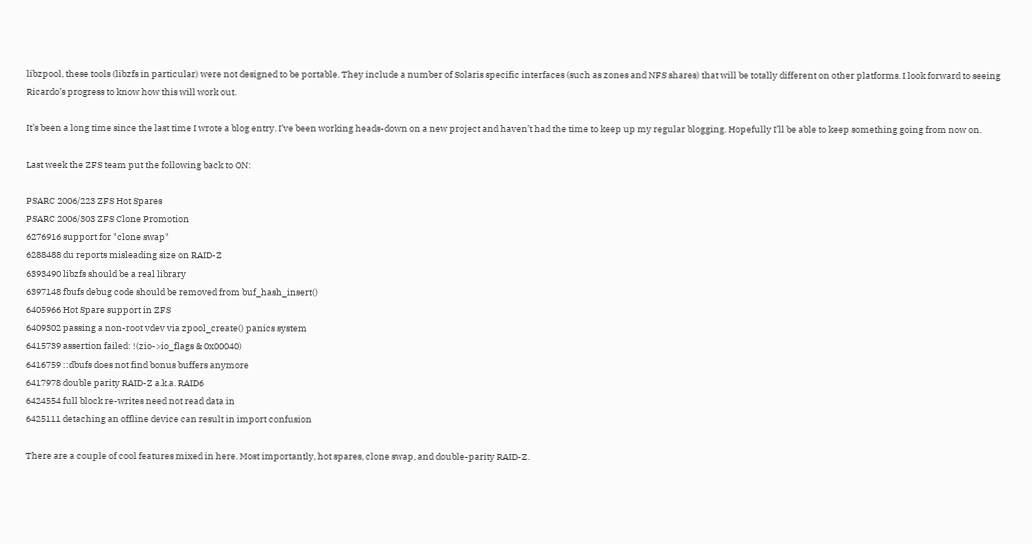libzpool, these tools (libzfs in particular) were not designed to be portable. They include a number of Solaris specific interfaces (such as zones and NFS shares) that will be totally different on other platforms. I look forward to seeing Ricardo’s progress to know how this will work out.

It’s been a long time since the last time I wrote a blog entry. I’ve been working heads-down on a new project and haven’t had the time to keep up my regular blogging. Hopefully I’ll be able to keep something going from now on.

Last week the ZFS team put the following back to ON:

PSARC 2006/223 ZFS Hot Spares
PSARC 2006/303 ZFS Clone Promotion
6276916 support for "clone swap"
6288488 du reports misleading size on RAID-Z
6393490 libzfs should be a real library
6397148 fbufs debug code should be removed from buf_hash_insert()
6405966 Hot Spare support in ZFS
6409302 passing a non-root vdev via zpool_create() panics system
6415739 assertion failed: !(zio->io_flags & 0x00040)
6416759 ::dbufs does not find bonus buffers anymore
6417978 double parity RAID-Z a.k.a. RAID6
6424554 full block re-writes need not read data in
6425111 detaching an offline device can result in import confusion

There are a couple of cool features mixed in here. Most importantly, hot spares, clone swap, and double-parity RAID-Z.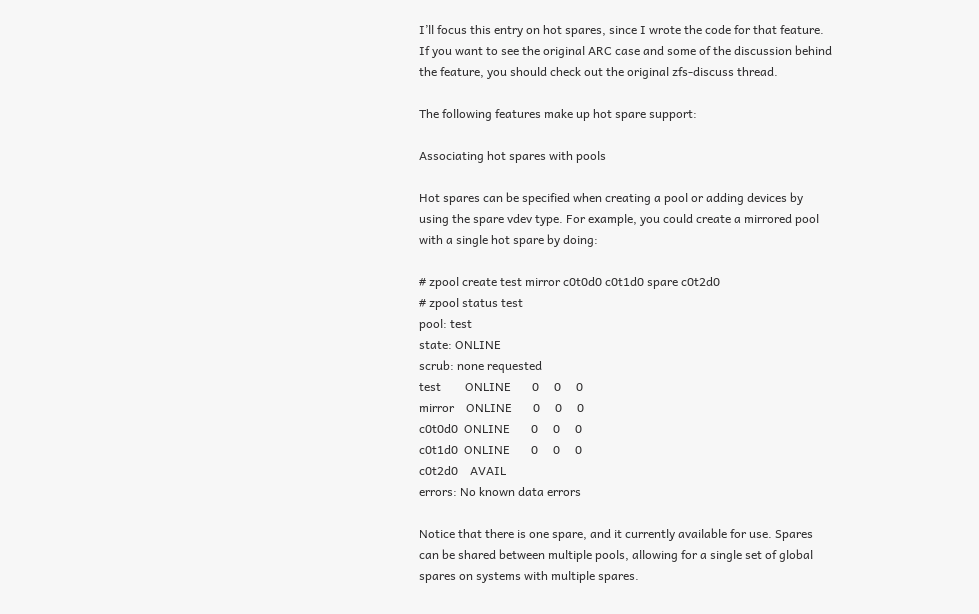I’ll focus this entry on hot spares, since I wrote the code for that feature. If you want to see the original ARC case and some of the discussion behind the feature, you should check out the original zfs-discuss thread.

The following features make up hot spare support:

Associating hot spares with pools

Hot spares can be specified when creating a pool or adding devices by using the spare vdev type. For example, you could create a mirrored pool with a single hot spare by doing:

# zpool create test mirror c0t0d0 c0t1d0 spare c0t2d0
# zpool status test
pool: test
state: ONLINE
scrub: none requested
test        ONLINE       0     0     0
mirror    ONLINE       0     0     0
c0t0d0  ONLINE       0     0     0
c0t1d0  ONLINE       0     0     0
c0t2d0    AVAIL
errors: No known data errors

Notice that there is one spare, and it currently available for use. Spares can be shared between multiple pools, allowing for a single set of global spares on systems with multiple spares.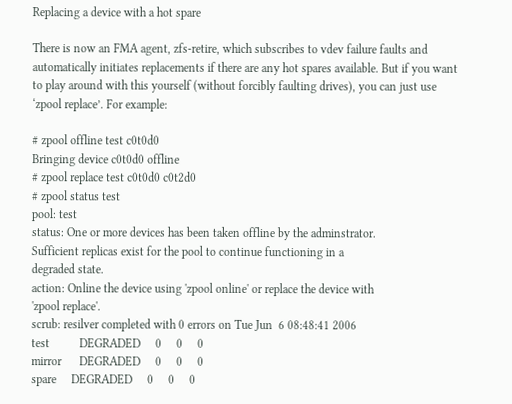Replacing a device with a hot spare

There is now an FMA agent, zfs-retire, which subscribes to vdev failure faults and automatically initiates replacements if there are any hot spares available. But if you want to play around with this yourself (without forcibly faulting drives), you can just use ‘zpool replace’. For example:

# zpool offline test c0t0d0
Bringing device c0t0d0 offline
# zpool replace test c0t0d0 c0t2d0
# zpool status test
pool: test
status: One or more devices has been taken offline by the adminstrator.
Sufficient replicas exist for the pool to continue functioning in a
degraded state.
action: Online the device using 'zpool online' or replace the device with
'zpool replace'.
scrub: resilver completed with 0 errors on Tue Jun  6 08:48:41 2006
test          DEGRADED     0     0     0
mirror      DEGRADED     0     0     0
spare     DEGRADED     0     0     0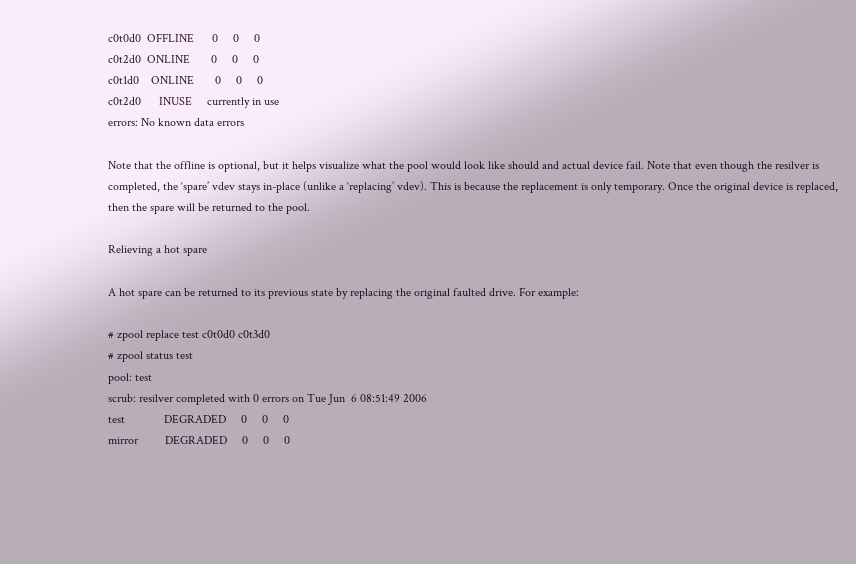c0t0d0  OFFLINE      0     0     0
c0t2d0  ONLINE       0     0     0
c0t1d0    ONLINE       0     0     0
c0t2d0      INUSE     currently in use
errors: No known data errors

Note that the offline is optional, but it helps visualize what the pool would look like should and actual device fail. Note that even though the resilver is completed, the ‘spare’ vdev stays in-place (unlike a ‘replacing’ vdev). This is because the replacement is only temporary. Once the original device is replaced, then the spare will be returned to the pool.

Relieving a hot spare

A hot spare can be returned to its previous state by replacing the original faulted drive. For example:

# zpool replace test c0t0d0 c0t3d0
# zpool status test
pool: test
scrub: resilver completed with 0 errors on Tue Jun  6 08:51:49 2006
test             DEGRADED     0     0     0
mirror         DEGRADED     0     0     0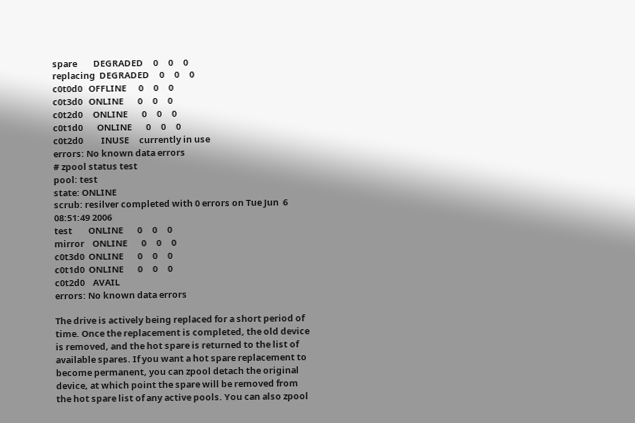spare        DEGRADED     0     0     0
replacing  DEGRADED     0     0     0
c0t0d0   OFFLINE      0     0     0
c0t3d0   ONLINE       0     0     0
c0t2d0     ONLINE       0     0     0
c0t1d0       ONLINE       0     0     0
c0t2d0         INUSE     currently in use
errors: No known data errors
# zpool status test
pool: test
state: ONLINE
scrub: resilver completed with 0 errors on Tue Jun  6 08:51:49 2006
test        ONLINE       0     0     0
mirror    ONLINE       0     0     0
c0t3d0  ONLINE       0     0     0
c0t1d0  ONLINE       0     0     0
c0t2d0    AVAIL
errors: No known data errors

The drive is actively being replaced for a short period of time. Once the replacement is completed, the old device is removed, and the hot spare is returned to the list of available spares. If you want a hot spare replacement to become permanent, you can zpool detach the original device, at which point the spare will be removed from the hot spare list of any active pools. You can also zpool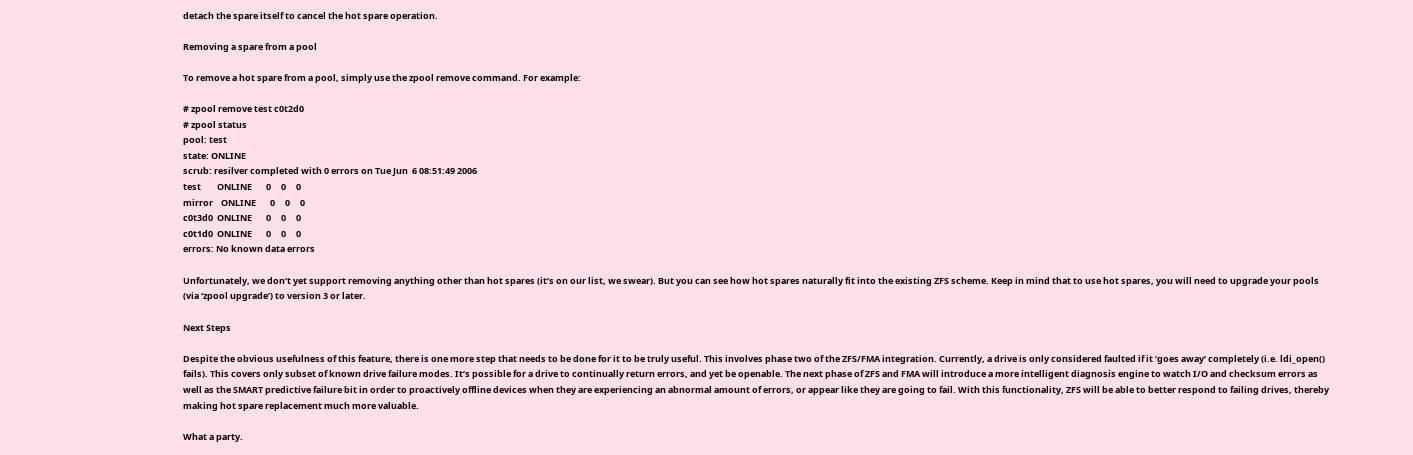detach the spare itself to cancel the hot spare operation.

Removing a spare from a pool

To remove a hot spare from a pool, simply use the zpool remove command. For example:

# zpool remove test c0t2d0
# zpool status
pool: test
state: ONLINE
scrub: resilver completed with 0 errors on Tue Jun  6 08:51:49 2006
test        ONLINE       0     0     0
mirror    ONLINE       0     0     0
c0t3d0  ONLINE       0     0     0
c0t1d0  ONLINE       0     0     0
errors: No known data errors

Unfortunately, we don’t yet support removing anything other than hot spares (it’s on our list, we swear). But you can see how hot spares naturally fit into the existing ZFS scheme. Keep in mind that to use hot spares, you will need to upgrade your pools (via ‘zpool upgrade’) to version 3 or later.

Next Steps

Despite the obvious usefulness of this feature, there is one more step that needs to be done for it to be truly useful. This involves phase two of the ZFS/FMA integration. Currently, a drive is only considered faulted if it ‘goes away’ completely (i.e. ldi_open() fails). This covers only subset of known drive failure modes. It’s possible for a drive to continually return errors, and yet be openable. The next phase of ZFS and FMA will introduce a more intelligent diagnosis engine to watch I/O and checksum errors as well as the SMART predictive failure bit in order to proactively offline devices when they are experiencing an abnormal amount of errors, or appear like they are going to fail. With this functionality, ZFS will be able to better respond to failing drives, thereby making hot spare replacement much more valuable.

What a party.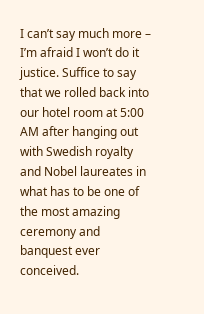I can’t say much more – I’m afraid I won’t do it justice. Suffice to say that we rolled back into our hotel room at 5:00 AM after hanging out with Swedish royalty and Nobel laureates in what has to be one of the most amazing ceremony and banquest ever conceived.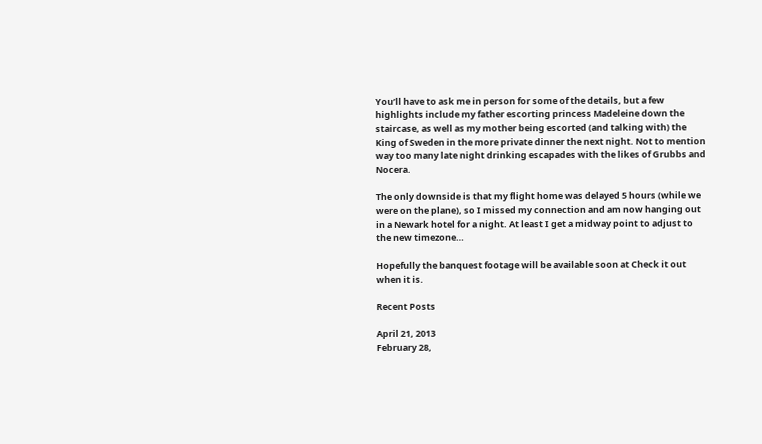You’ll have to ask me in person for some of the details, but a few highlights include my father escorting princess Madeleine down the staircase, as well as my mother being escorted (and talking with) the King of Sweden in the more private dinner the next night. Not to mention way too many late night drinking escapades with the likes of Grubbs and Nocera.

The only downside is that my flight home was delayed 5 hours (while we were on the plane), so I missed my connection and am now hanging out in a Newark hotel for a night. At least I get a midway point to adjust to the new timezone…

Hopefully the banquest footage will be available soon at Check it out when it is.

Recent Posts

April 21, 2013
February 28,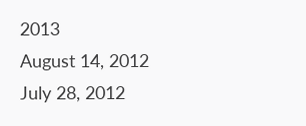2013
August 14, 2012
July 28, 2012